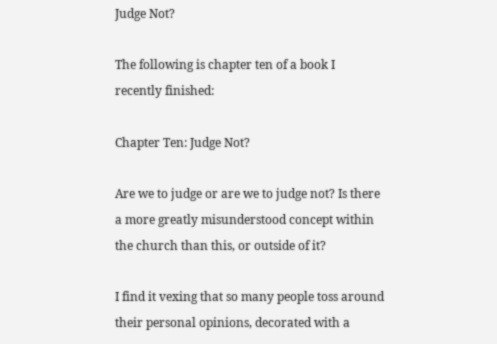Judge Not?

The following is chapter ten of a book I recently finished:

Chapter Ten: Judge Not?

Are we to judge or are we to judge not? Is there a more greatly misunderstood concept within the church than this, or outside of it?

I find it vexing that so many people toss around their personal opinions, decorated with a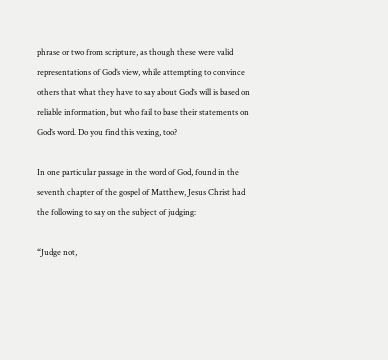phrase or two from scripture, as though these were valid representations of God’s view, while attempting to convince others that what they have to say about God’s will is based on reliable information, but who fail to base their statements on God’s word. Do you find this vexing, too?

In one particular passage in the word of God, found in the seventh chapter of the gospel of Matthew, Jesus Christ had the following to say on the subject of judging:

“Judge not,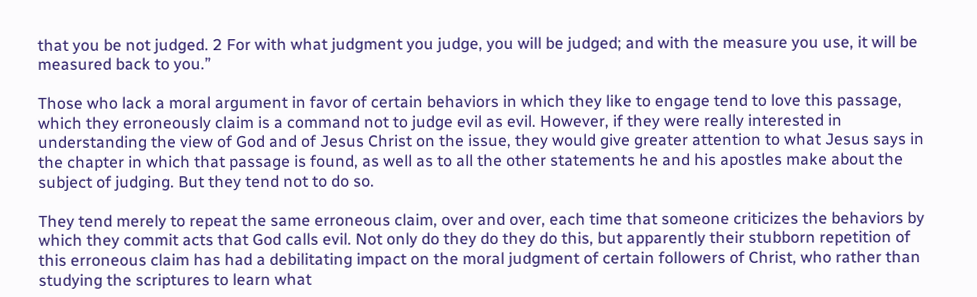that you be not judged. 2 For with what judgment you judge, you will be judged; and with the measure you use, it will be measured back to you.”

Those who lack a moral argument in favor of certain behaviors in which they like to engage tend to love this passage, which they erroneously claim is a command not to judge evil as evil. However, if they were really interested in understanding the view of God and of Jesus Christ on the issue, they would give greater attention to what Jesus says in the chapter in which that passage is found, as well as to all the other statements he and his apostles make about the subject of judging. But they tend not to do so.

They tend merely to repeat the same erroneous claim, over and over, each time that someone criticizes the behaviors by which they commit acts that God calls evil. Not only do they do they do this, but apparently their stubborn repetition of this erroneous claim has had a debilitating impact on the moral judgment of certain followers of Christ, who rather than studying the scriptures to learn what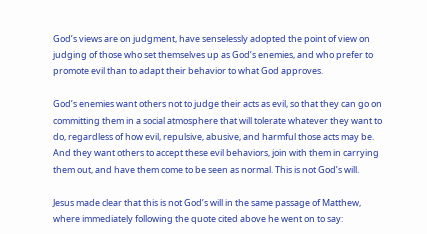God’s views are on judgment, have senselessly adopted the point of view on judging of those who set themselves up as God’s enemies, and who prefer to promote evil than to adapt their behavior to what God approves.

God’s enemies want others not to judge their acts as evil, so that they can go on committing them in a social atmosphere that will tolerate whatever they want to do, regardless of how evil, repulsive, abusive, and harmful those acts may be. And they want others to accept these evil behaviors, join with them in carrying them out, and have them come to be seen as normal. This is not God’s will.

Jesus made clear that this is not God’s will in the same passage of Matthew, where immediately following the quote cited above he went on to say: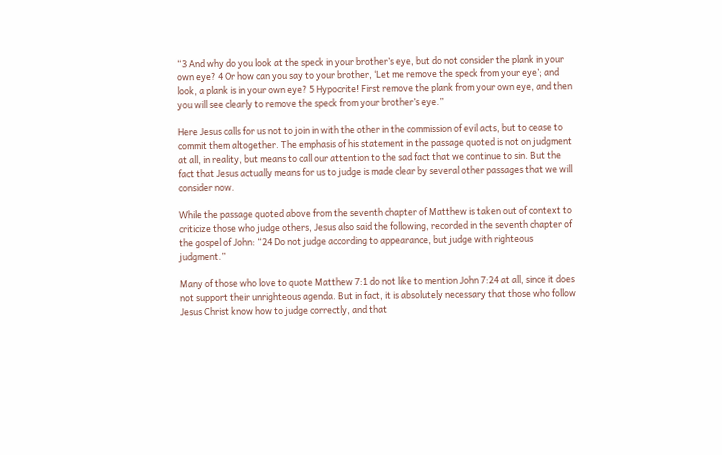“3 And why do you look at the speck in your brother’s eye, but do not consider the plank in your own eye? 4 Or how can you say to your brother, ‘Let me remove the speck from your eye’; and look, a plank is in your own eye? 5 Hypocrite! First remove the plank from your own eye, and then you will see clearly to remove the speck from your brother’s eye.”

Here Jesus calls for us not to join in with the other in the commission of evil acts, but to cease to commit them altogether. The emphasis of his statement in the passage quoted is not on judgment at all, in reality, but means to call our attention to the sad fact that we continue to sin. But the fact that Jesus actually means for us to judge is made clear by several other passages that we will consider now.

While the passage quoted above from the seventh chapter of Matthew is taken out of context to criticize those who judge others, Jesus also said the following, recorded in the seventh chapter of the gospel of John: “24 Do not judge according to appearance, but judge with righteous judgment.”

Many of those who love to quote Matthew 7:1 do not like to mention John 7:24 at all, since it does not support their unrighteous agenda. But in fact, it is absolutely necessary that those who follow Jesus Christ know how to judge correctly, and that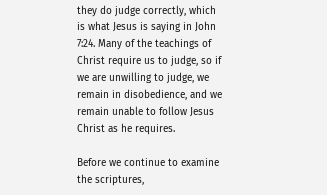they do judge correctly, which is what Jesus is saying in John 7:24. Many of the teachings of Christ require us to judge, so if we are unwilling to judge, we remain in disobedience, and we remain unable to follow Jesus Christ as he requires.

Before we continue to examine the scriptures,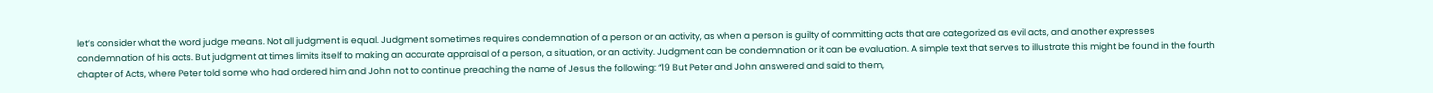let’s consider what the word judge means. Not all judgment is equal. Judgment sometimes requires condemnation of a person or an activity, as when a person is guilty of committing acts that are categorized as evil acts, and another expresses condemnation of his acts. But judgment at times limits itself to making an accurate appraisal of a person, a situation, or an activity. Judgment can be condemnation or it can be evaluation. A simple text that serves to illustrate this might be found in the fourth chapter of Acts, where Peter told some who had ordered him and John not to continue preaching the name of Jesus the following: “19 But Peter and John answered and said to them,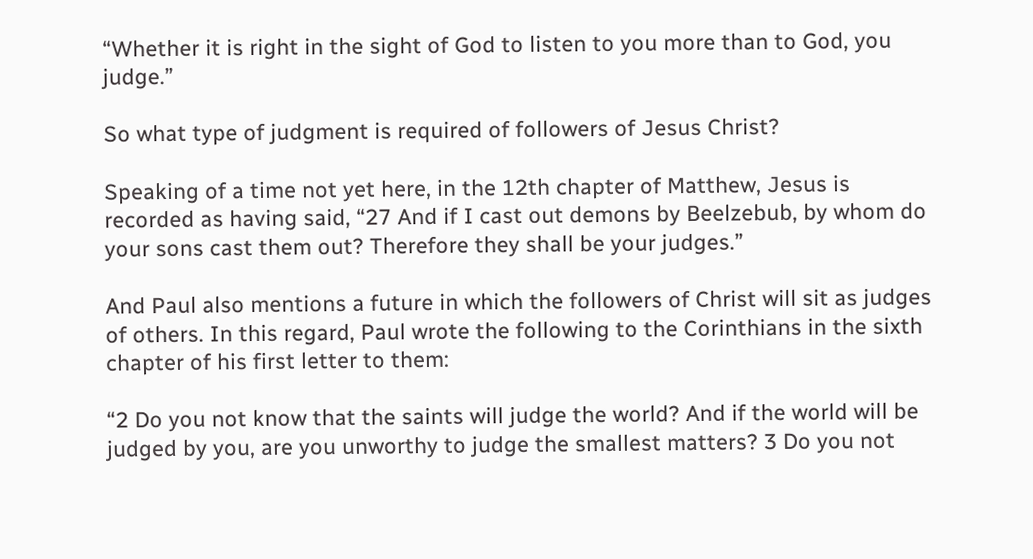“Whether it is right in the sight of God to listen to you more than to God, you judge.”

So what type of judgment is required of followers of Jesus Christ?

Speaking of a time not yet here, in the 12th chapter of Matthew, Jesus is recorded as having said, “27 And if I cast out demons by Beelzebub, by whom do your sons cast them out? Therefore they shall be your judges.”

And Paul also mentions a future in which the followers of Christ will sit as judges of others. In this regard, Paul wrote the following to the Corinthians in the sixth chapter of his first letter to them:

“2 Do you not know that the saints will judge the world? And if the world will be judged by you, are you unworthy to judge the smallest matters? 3 Do you not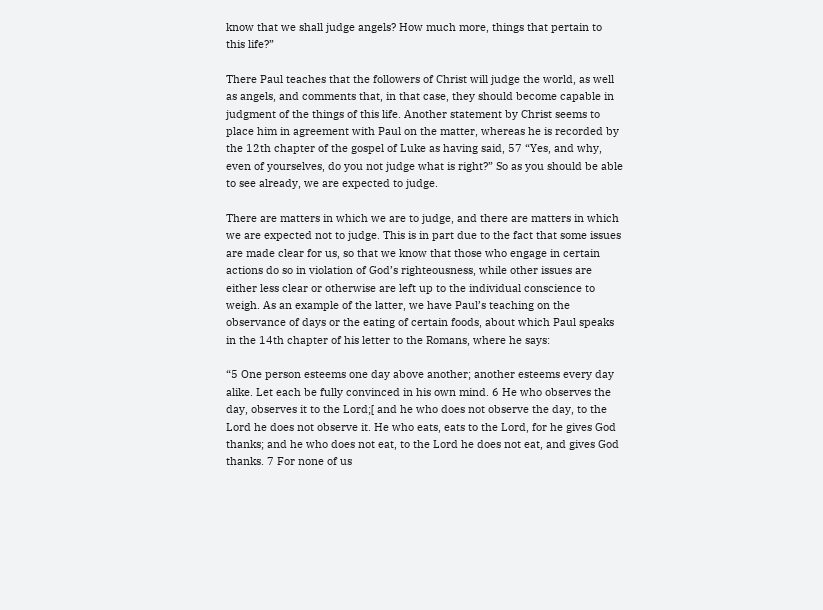know that we shall judge angels? How much more, things that pertain to this life?”

There Paul teaches that the followers of Christ will judge the world, as well as angels, and comments that, in that case, they should become capable in judgment of the things of this life. Another statement by Christ seems to place him in agreement with Paul on the matter, whereas he is recorded by the 12th chapter of the gospel of Luke as having said, 57 “Yes, and why, even of yourselves, do you not judge what is right?” So as you should be able to see already, we are expected to judge.

There are matters in which we are to judge, and there are matters in which we are expected not to judge. This is in part due to the fact that some issues are made clear for us, so that we know that those who engage in certain actions do so in violation of God’s righteousness, while other issues are either less clear or otherwise are left up to the individual conscience to weigh. As an example of the latter, we have Paul’s teaching on the observance of days or the eating of certain foods, about which Paul speaks in the 14th chapter of his letter to the Romans, where he says:

“5 One person esteems one day above another; another esteems every day alike. Let each be fully convinced in his own mind. 6 He who observes the day, observes it to the Lord;[ and he who does not observe the day, to the Lord he does not observe it. He who eats, eats to the Lord, for he gives God thanks; and he who does not eat, to the Lord he does not eat, and gives God thanks. 7 For none of us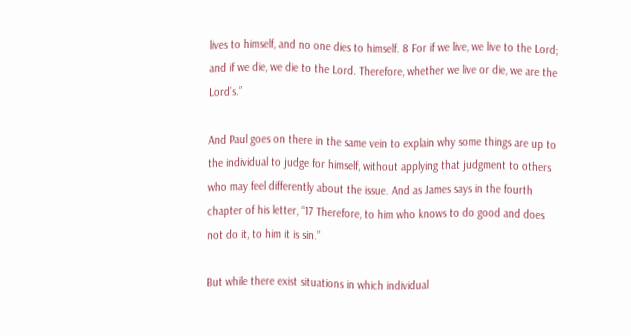lives to himself, and no one dies to himself. 8 For if we live, we live to the Lord; and if we die, we die to the Lord. Therefore, whether we live or die, we are the Lord’s.”

And Paul goes on there in the same vein to explain why some things are up to the individual to judge for himself, without applying that judgment to others who may feel differently about the issue. And as James says in the fourth chapter of his letter, “17 Therefore, to him who knows to do good and does not do it, to him it is sin.”

But while there exist situations in which individual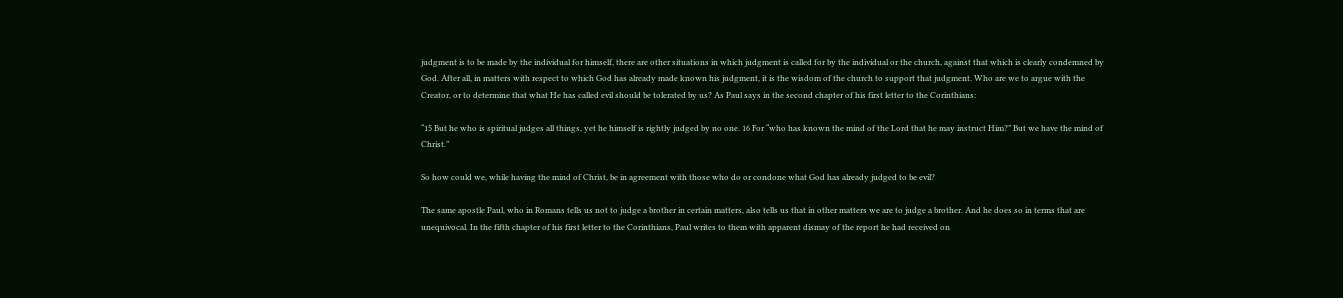judgment is to be made by the individual for himself, there are other situations in which judgment is called for by the individual or the church, against that which is clearly condemned by God. After all, in matters with respect to which God has already made known his judgment, it is the wisdom of the church to support that judgment. Who are we to argue with the Creator, or to determine that what He has called evil should be tolerated by us? As Paul says in the second chapter of his first letter to the Corinthians:

“15 But he who is spiritual judges all things, yet he himself is rightly judged by no one. 16 For “who has known the mind of the Lord that he may instruct Him?” But we have the mind of Christ.”

So how could we, while having the mind of Christ, be in agreement with those who do or condone what God has already judged to be evil?

The same apostle Paul, who in Romans tells us not to judge a brother in certain matters, also tells us that in other matters we are to judge a brother. And he does so in terms that are unequivocal. In the fifth chapter of his first letter to the Corinthians, Paul writes to them with apparent dismay of the report he had received on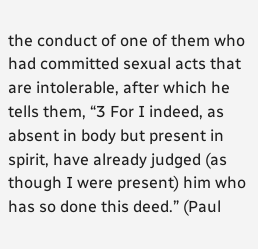the conduct of one of them who had committed sexual acts that are intolerable, after which he tells them, “3 For I indeed, as absent in body but present in spirit, have already judged (as though I were present) him who has so done this deed.” (Paul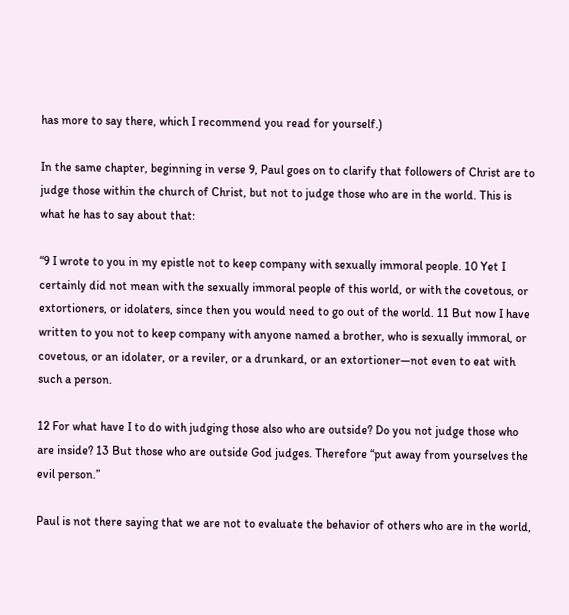has more to say there, which I recommend you read for yourself.)

In the same chapter, beginning in verse 9, Paul goes on to clarify that followers of Christ are to judge those within the church of Christ, but not to judge those who are in the world. This is what he has to say about that:

“9 I wrote to you in my epistle not to keep company with sexually immoral people. 10 Yet I certainly did not mean with the sexually immoral people of this world, or with the covetous, or extortioners, or idolaters, since then you would need to go out of the world. 11 But now I have written to you not to keep company with anyone named a brother, who is sexually immoral, or covetous, or an idolater, or a reviler, or a drunkard, or an extortioner—not even to eat with such a person.

12 For what have I to do with judging those also who are outside? Do you not judge those who are inside? 13 But those who are outside God judges. Therefore “put away from yourselves the evil person.”

Paul is not there saying that we are not to evaluate the behavior of others who are in the world,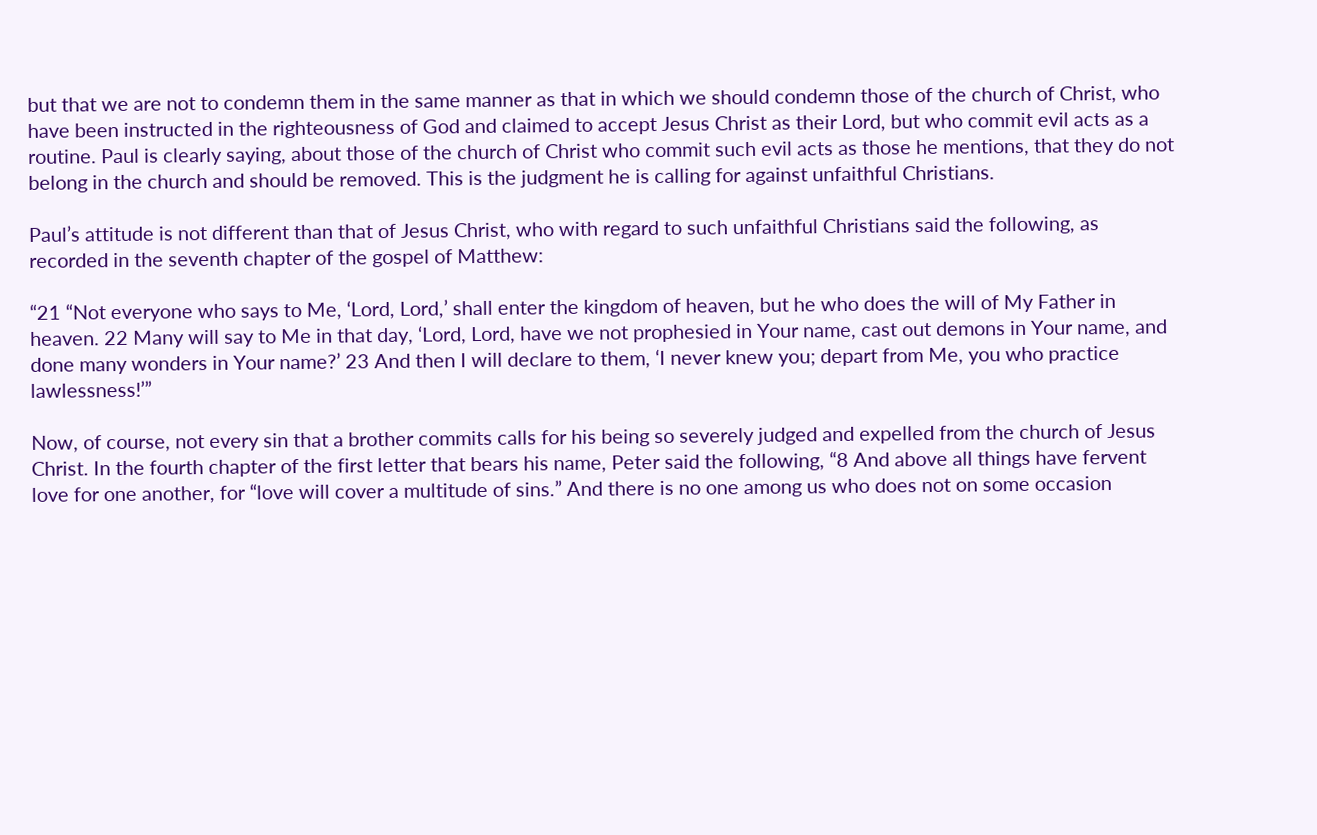but that we are not to condemn them in the same manner as that in which we should condemn those of the church of Christ, who have been instructed in the righteousness of God and claimed to accept Jesus Christ as their Lord, but who commit evil acts as a routine. Paul is clearly saying, about those of the church of Christ who commit such evil acts as those he mentions, that they do not belong in the church and should be removed. This is the judgment he is calling for against unfaithful Christians.

Paul’s attitude is not different than that of Jesus Christ, who with regard to such unfaithful Christians said the following, as recorded in the seventh chapter of the gospel of Matthew:

“21 “Not everyone who says to Me, ‘Lord, Lord,’ shall enter the kingdom of heaven, but he who does the will of My Father in heaven. 22 Many will say to Me in that day, ‘Lord, Lord, have we not prophesied in Your name, cast out demons in Your name, and done many wonders in Your name?’ 23 And then I will declare to them, ‘I never knew you; depart from Me, you who practice lawlessness!’”

Now, of course, not every sin that a brother commits calls for his being so severely judged and expelled from the church of Jesus Christ. In the fourth chapter of the first letter that bears his name, Peter said the following, “8 And above all things have fervent love for one another, for “love will cover a multitude of sins.” And there is no one among us who does not on some occasion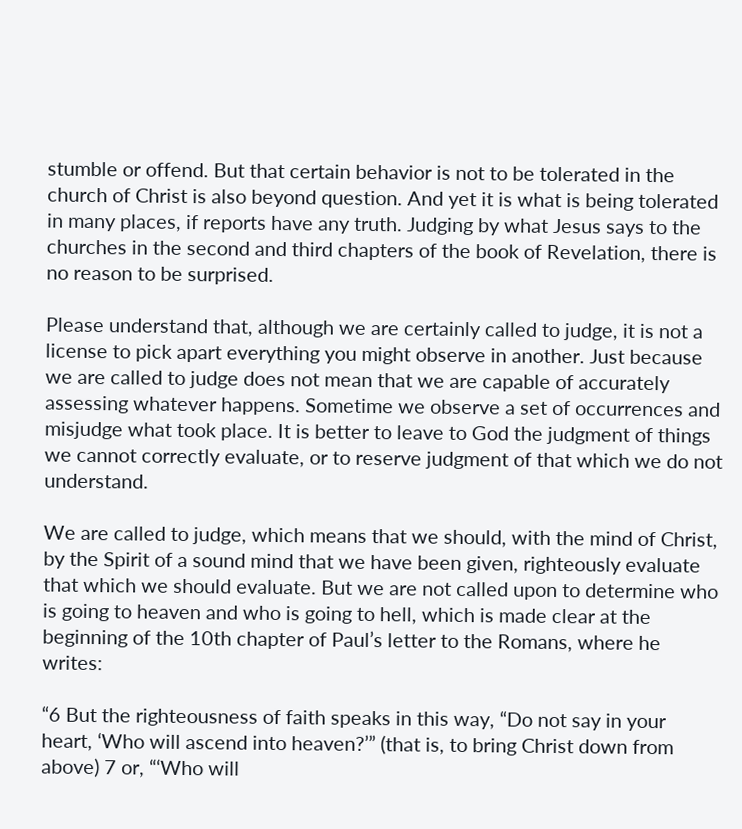stumble or offend. But that certain behavior is not to be tolerated in the church of Christ is also beyond question. And yet it is what is being tolerated in many places, if reports have any truth. Judging by what Jesus says to the churches in the second and third chapters of the book of Revelation, there is no reason to be surprised.

Please understand that, although we are certainly called to judge, it is not a license to pick apart everything you might observe in another. Just because we are called to judge does not mean that we are capable of accurately assessing whatever happens. Sometime we observe a set of occurrences and misjudge what took place. It is better to leave to God the judgment of things we cannot correctly evaluate, or to reserve judgment of that which we do not understand.

We are called to judge, which means that we should, with the mind of Christ, by the Spirit of a sound mind that we have been given, righteously evaluate that which we should evaluate. But we are not called upon to determine who is going to heaven and who is going to hell, which is made clear at the beginning of the 10th chapter of Paul’s letter to the Romans, where he writes:

“6 But the righteousness of faith speaks in this way, “Do not say in your heart, ‘Who will ascend into heaven?’” (that is, to bring Christ down from above) 7 or, “‘Who will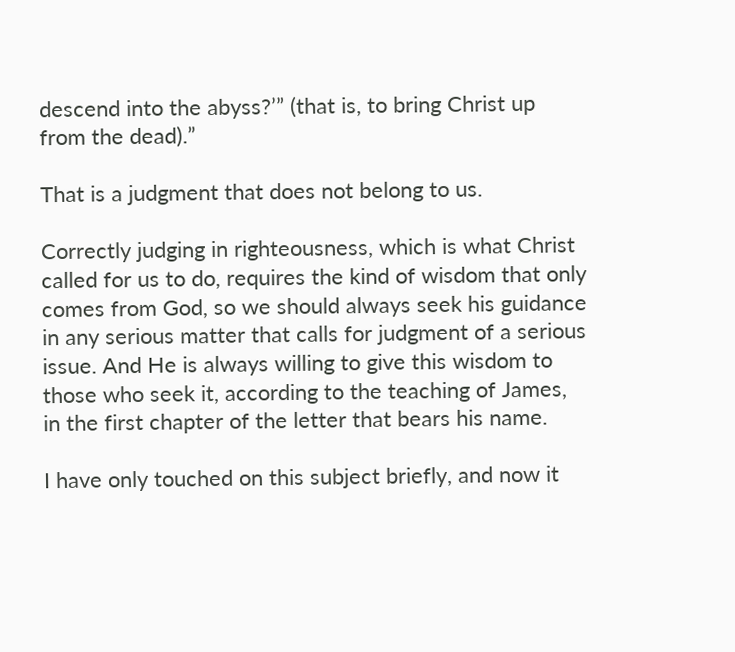descend into the abyss?’” (that is, to bring Christ up from the dead).”

That is a judgment that does not belong to us.

Correctly judging in righteousness, which is what Christ called for us to do, requires the kind of wisdom that only comes from God, so we should always seek his guidance in any serious matter that calls for judgment of a serious issue. And He is always willing to give this wisdom to those who seek it, according to the teaching of James, in the first chapter of the letter that bears his name.

I have only touched on this subject briefly, and now it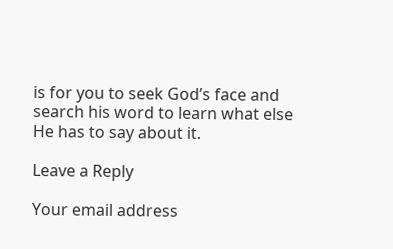is for you to seek God’s face and search his word to learn what else He has to say about it.

Leave a Reply

Your email address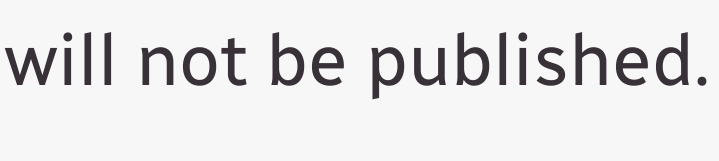will not be published.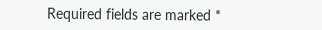Required fields are marked *